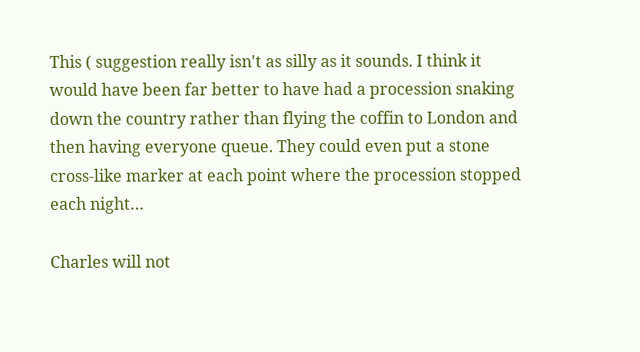This ( suggestion really isn't as silly as it sounds. I think it would have been far better to have had a procession snaking down the country rather than flying the coffin to London and then having everyone queue. They could even put a stone cross-like marker at each point where the procession stopped each night…

Charles will not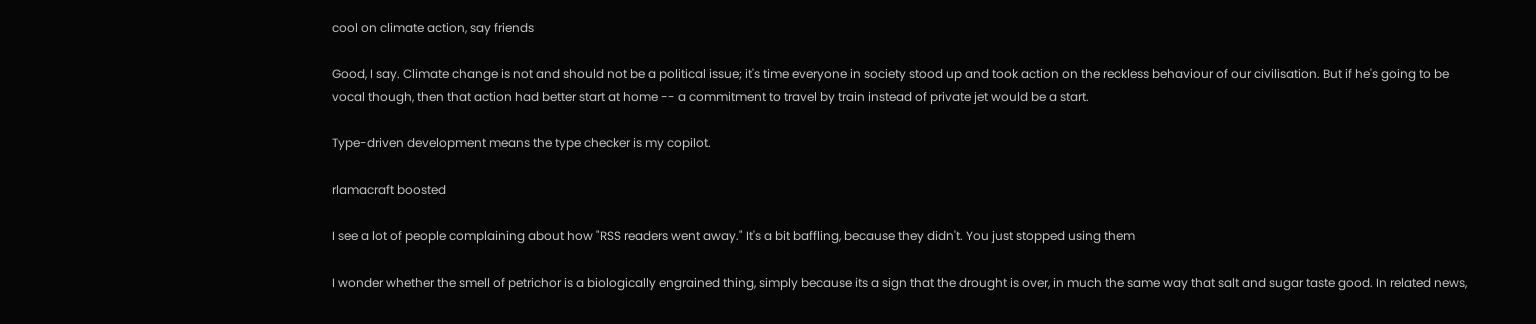cool on climate action, say friends

Good, I say. Climate change is not and should not be a political issue; it's time everyone in society stood up and took action on the reckless behaviour of our civilisation. But if he's going to be vocal though, then that action had better start at home -- a commitment to travel by train instead of private jet would be a start.

Type-driven development means the type checker is my copilot.

rlamacraft boosted

I see a lot of people complaining about how "RSS readers went away." It's a bit baffling, because they didn't. You just stopped using them

I wonder whether the smell of petrichor is a biologically engrained thing, simply because its a sign that the drought is over, in much the same way that salt and sugar taste good. In related news,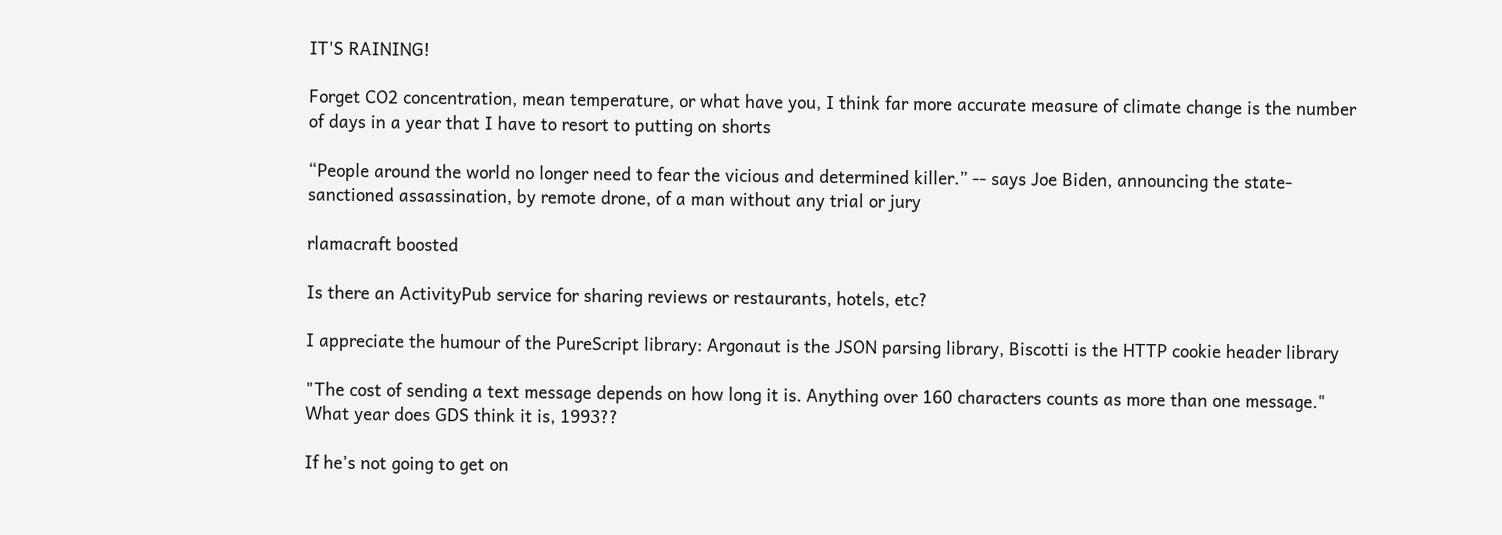IT'S RAINING!

Forget CO2 concentration, mean temperature, or what have you, I think far more accurate measure of climate change is the number of days in a year that I have to resort to putting on shorts

“People around the world no longer need to fear the vicious and determined killer.” -- says Joe Biden, announcing the state-sanctioned assassination, by remote drone, of a man without any trial or jury

rlamacraft boosted

Is there an ActivityPub service for sharing reviews or restaurants, hotels, etc?

I appreciate the humour of the PureScript library: Argonaut is the JSON parsing library, Biscotti is the HTTP cookie header library

"The cost of sending a text message depends on how long it is. Anything over 160 characters counts as more than one message." What year does GDS think it is, 1993??

If he’s not going to get on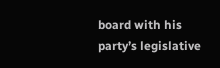board with his party’s legislative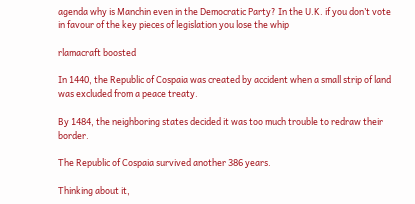agenda why is Manchin even in the Democratic Party? In the U.K. if you don’t vote in favour of the key pieces of legislation you lose the whip

rlamacraft boosted

In 1440, the Republic of Cospaia was created by accident when a small strip of land was excluded from a peace treaty.

By 1484, the neighboring states decided it was too much trouble to redraw their border.

The Republic of Cospaia survived another 386 years.

Thinking about it,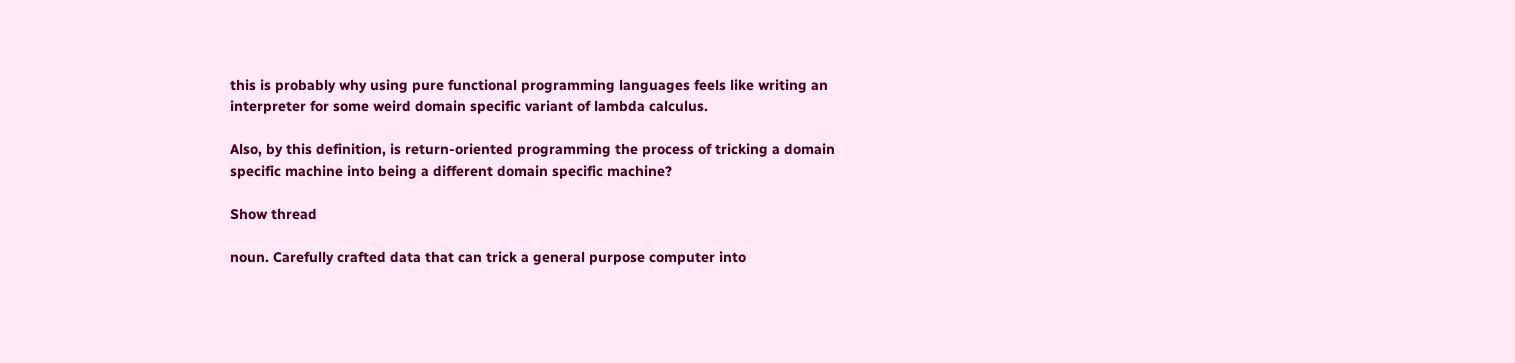this is probably why using pure functional programming languages feels like writing an interpreter for some weird domain specific variant of lambda calculus.

Also, by this definition, is return-oriented programming the process of tricking a domain specific machine into being a different domain specific machine?

Show thread

noun. Carefully crafted data that can trick a general purpose computer into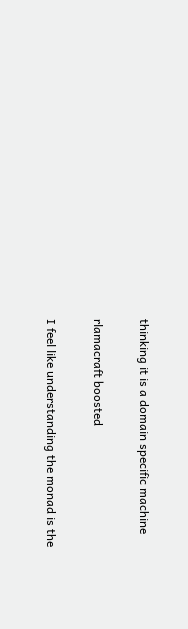thinking it is a domain specific machine

rlamacraft boosted

I feel like understanding the monad is the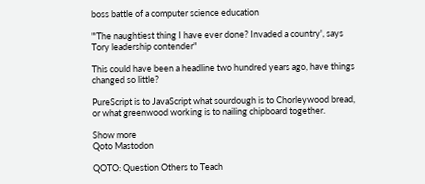boss battle of a computer science education

"'The naughtiest thing I have ever done? Invaded a country', says Tory leadership contender"

This could have been a headline two hundred years ago, have things changed so little?

PureScript is to JavaScript what sourdough is to Chorleywood bread, or what greenwood working is to nailing chipboard together.

Show more
Qoto Mastodon

QOTO: Question Others to Teach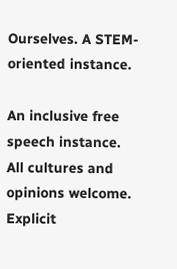Ourselves. A STEM-oriented instance.

An inclusive free speech instance.
All cultures and opinions welcome.
Explicit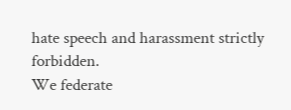hate speech and harassment strictly forbidden.
We federate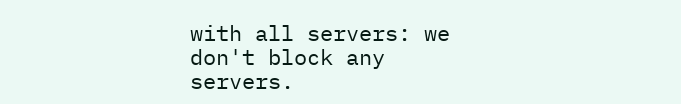with all servers: we don't block any servers.